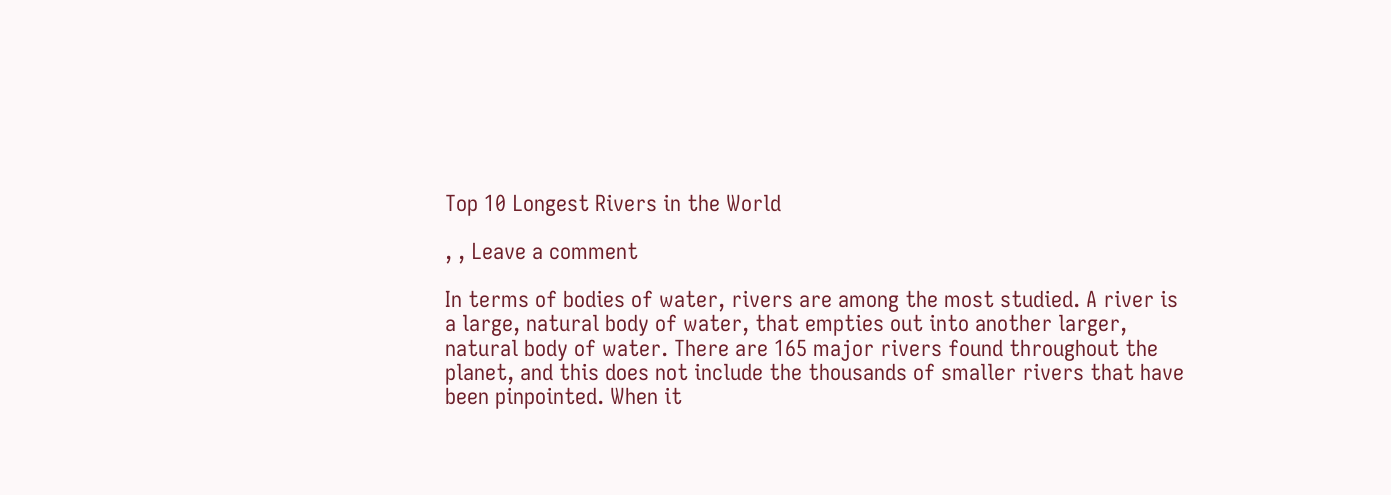Top 10 Longest Rivers in the World

, , Leave a comment

In terms of bodies of water, rivers are among the most studied. A river is a large, natural body of water, that empties out into another larger, natural body of water. There are 165 major rivers found throughout the planet, and this does not include the thousands of smaller rivers that have been pinpointed. When it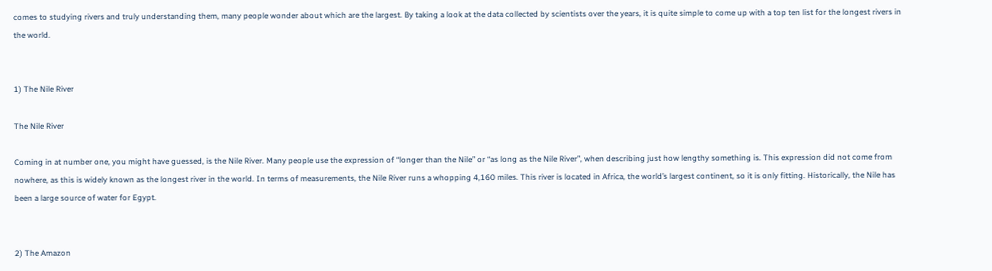comes to studying rivers and truly understanding them, many people wonder about which are the largest. By taking a look at the data collected by scientists over the years, it is quite simple to come up with a top ten list for the longest rivers in the world.


1) The Nile River

The Nile River

Coming in at number one, you might have guessed, is the Nile River. Many people use the expression of “longer than the Nile” or “as long as the Nile River”, when describing just how lengthy something is. This expression did not come from nowhere, as this is widely known as the longest river in the world. In terms of measurements, the Nile River runs a whopping 4,160 miles. This river is located in Africa, the world’s largest continent, so it is only fitting. Historically, the Nile has been a large source of water for Egypt.


2) The Amazon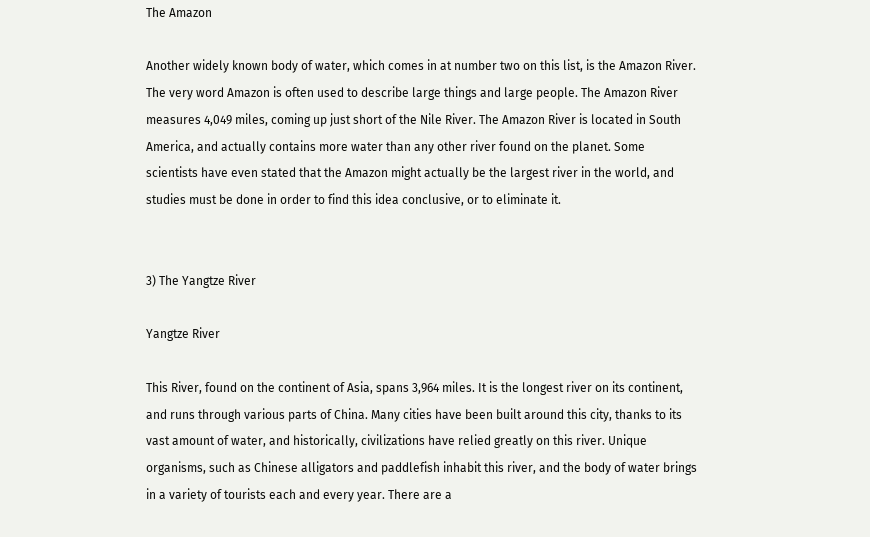The Amazon

Another widely known body of water, which comes in at number two on this list, is the Amazon River. The very word Amazon is often used to describe large things and large people. The Amazon River measures 4,049 miles, coming up just short of the Nile River. The Amazon River is located in South America, and actually contains more water than any other river found on the planet. Some scientists have even stated that the Amazon might actually be the largest river in the world, and studies must be done in order to find this idea conclusive, or to eliminate it.


3) The Yangtze River

Yangtze River

This River, found on the continent of Asia, spans 3,964 miles. It is the longest river on its continent, and runs through various parts of China. Many cities have been built around this city, thanks to its vast amount of water, and historically, civilizations have relied greatly on this river. Unique organisms, such as Chinese alligators and paddlefish inhabit this river, and the body of water brings in a variety of tourists each and every year. There are a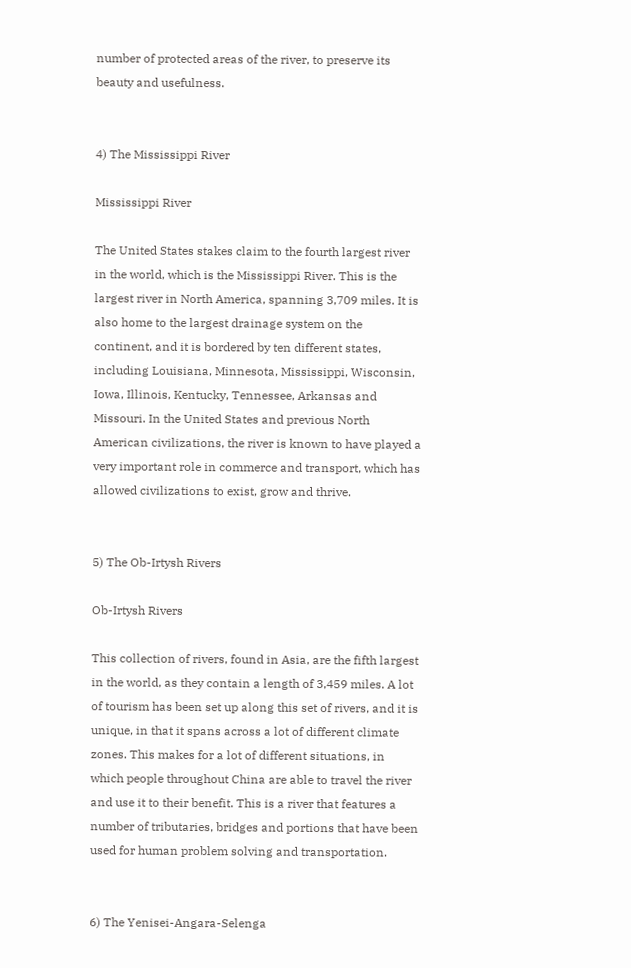number of protected areas of the river, to preserve its beauty and usefulness.


4) The Mississippi River

Mississippi River

The United States stakes claim to the fourth largest river in the world, which is the Mississippi River. This is the largest river in North America, spanning 3,709 miles. It is also home to the largest drainage system on the continent, and it is bordered by ten different states, including Louisiana, Minnesota, Mississippi, Wisconsin, Iowa, Illinois, Kentucky, Tennessee, Arkansas and Missouri. In the United States and previous North American civilizations, the river is known to have played a very important role in commerce and transport, which has allowed civilizations to exist, grow and thrive.


5) The Ob-Irtysh Rivers

Ob-Irtysh Rivers

This collection of rivers, found in Asia, are the fifth largest in the world, as they contain a length of 3,459 miles. A lot of tourism has been set up along this set of rivers, and it is unique, in that it spans across a lot of different climate zones. This makes for a lot of different situations, in which people throughout China are able to travel the river and use it to their benefit. This is a river that features a number of tributaries, bridges and portions that have been used for human problem solving and transportation.


6) The Yenisei-Angara-Selenga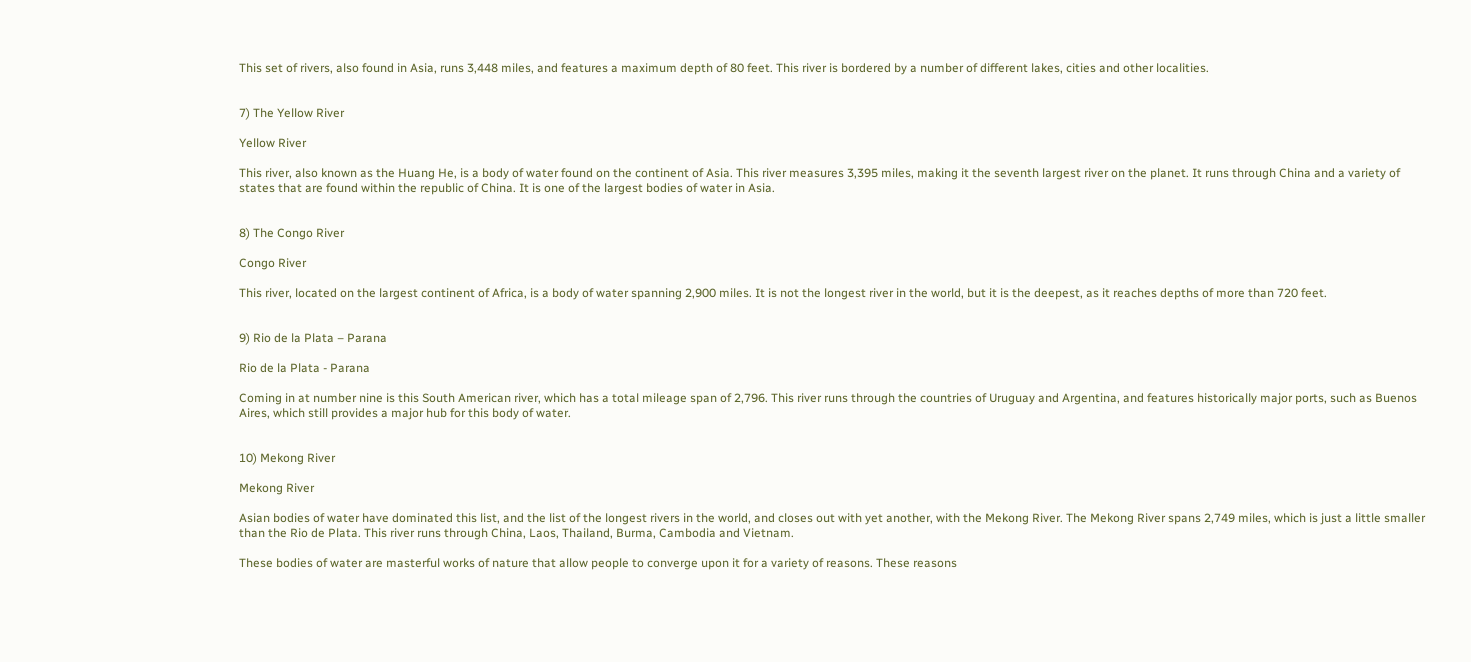This set of rivers, also found in Asia, runs 3,448 miles, and features a maximum depth of 80 feet. This river is bordered by a number of different lakes, cities and other localities.


7) The Yellow River

Yellow River

This river, also known as the Huang He, is a body of water found on the continent of Asia. This river measures 3,395 miles, making it the seventh largest river on the planet. It runs through China and a variety of states that are found within the republic of China. It is one of the largest bodies of water in Asia.


8) The Congo River

Congo River

This river, located on the largest continent of Africa, is a body of water spanning 2,900 miles. It is not the longest river in the world, but it is the deepest, as it reaches depths of more than 720 feet.


9) Rio de la Plata – Parana

Rio de la Plata - Parana

Coming in at number nine is this South American river, which has a total mileage span of 2,796. This river runs through the countries of Uruguay and Argentina, and features historically major ports, such as Buenos Aires, which still provides a major hub for this body of water.


10) Mekong River

Mekong River

Asian bodies of water have dominated this list, and the list of the longest rivers in the world, and closes out with yet another, with the Mekong River. The Mekong River spans 2,749 miles, which is just a little smaller than the Rio de Plata. This river runs through China, Laos, Thailand, Burma, Cambodia and Vietnam.

These bodies of water are masterful works of nature that allow people to converge upon it for a variety of reasons. These reasons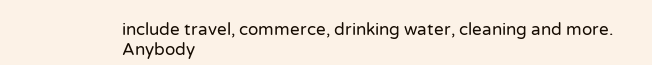include travel, commerce, drinking water, cleaning and more. Anybody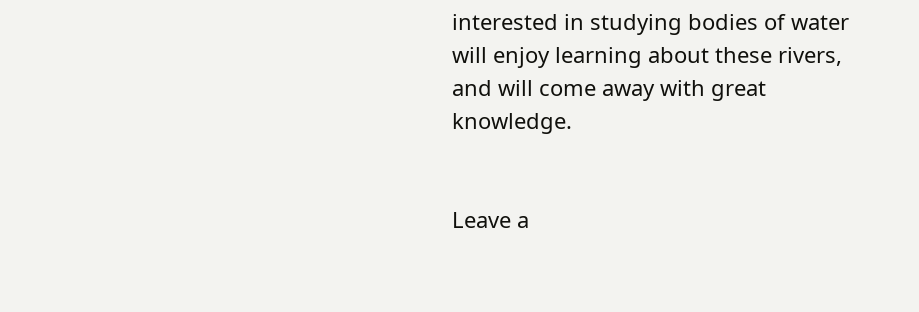interested in studying bodies of water will enjoy learning about these rivers, and will come away with great knowledge.


Leave a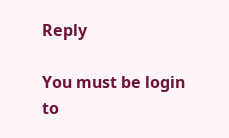Reply

You must be login to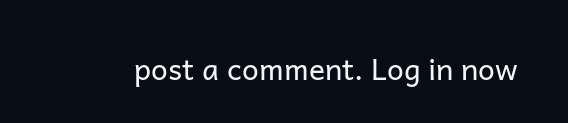post a comment. Log in now